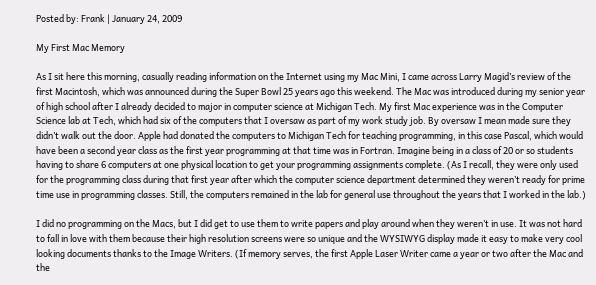Posted by: Frank | January 24, 2009

My First Mac Memory

As I sit here this morning, casually reading information on the Internet using my Mac Mini, I came across Larry Magid’s review of the first Macintosh, which was announced during the Super Bowl 25 years ago this weekend. The Mac was introduced during my senior year of high school after I already decided to major in computer science at Michigan Tech. My first Mac experience was in the Computer Science lab at Tech, which had six of the computers that I oversaw as part of my work study job. By oversaw I mean made sure they didn’t walk out the door. Apple had donated the computers to Michigan Tech for teaching programming, in this case Pascal, which would have been a second year class as the first year programming at that time was in Fortran. Imagine being in a class of 20 or so students having to share 6 computers at one physical location to get your programming assignments complete. (As I recall, they were only used for the programming class during that first year after which the computer science department determined they weren’t ready for prime time use in programming classes. Still, the computers remained in the lab for general use throughout the years that I worked in the lab.)

I did no programming on the Macs, but I did get to use them to write papers and play around when they weren’t in use. It was not hard to fall in love with them because their high resolution screens were so unique and the WYSIWYG display made it easy to make very cool looking documents thanks to the Image Writers. (If memory serves, the first Apple Laser Writer came a year or two after the Mac and the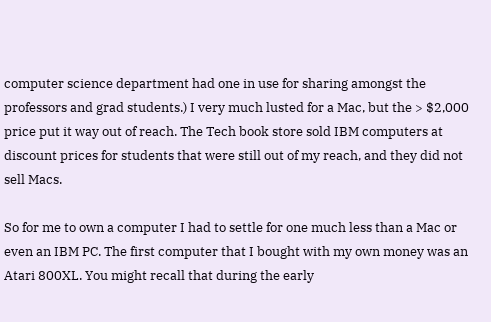computer science department had one in use for sharing amongst the professors and grad students.) I very much lusted for a Mac, but the > $2,000 price put it way out of reach. The Tech book store sold IBM computers at discount prices for students that were still out of my reach, and they did not sell Macs.

So for me to own a computer I had to settle for one much less than a Mac or even an IBM PC. The first computer that I bought with my own money was an Atari 800XL. You might recall that during the early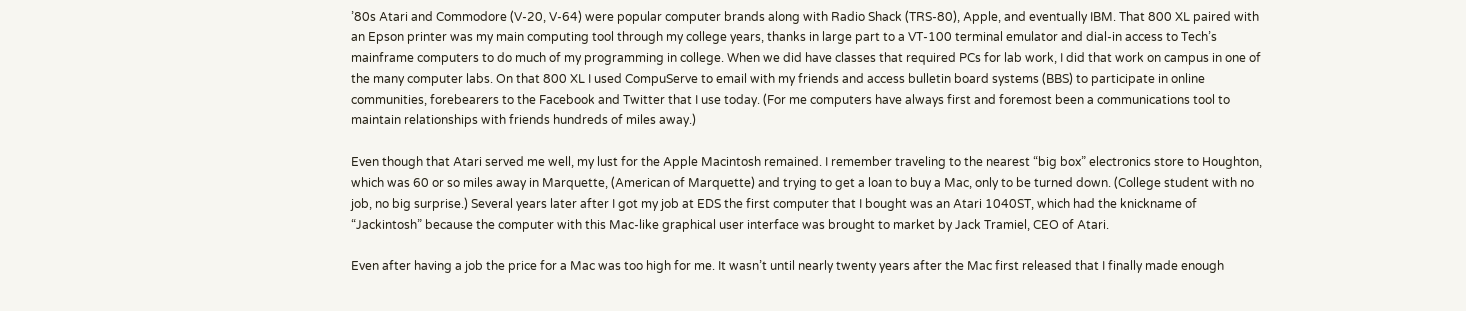’80s Atari and Commodore (V-20, V-64) were popular computer brands along with Radio Shack (TRS-80), Apple, and eventually IBM. That 800 XL paired with an Epson printer was my main computing tool through my college years, thanks in large part to a VT-100 terminal emulator and dial-in access to Tech’s mainframe computers to do much of my programming in college. When we did have classes that required PCs for lab work, I did that work on campus in one of the many computer labs. On that 800 XL I used CompuServe to email with my friends and access bulletin board systems (BBS) to participate in online communities, forebearers to the Facebook and Twitter that I use today. (For me computers have always first and foremost been a communications tool to maintain relationships with friends hundreds of miles away.)

Even though that Atari served me well, my lust for the Apple Macintosh remained. I remember traveling to the nearest “big box” electronics store to Houghton, which was 60 or so miles away in Marquette, (American of Marquette) and trying to get a loan to buy a Mac, only to be turned down. (College student with no job, no big surprise.) Several years later after I got my job at EDS the first computer that I bought was an Atari 1040ST, which had the knickname of “Jackintosh” because the computer with this Mac-like graphical user interface was brought to market by Jack Tramiel, CEO of Atari.

Even after having a job the price for a Mac was too high for me. It wasn’t until nearly twenty years after the Mac first released that I finally made enough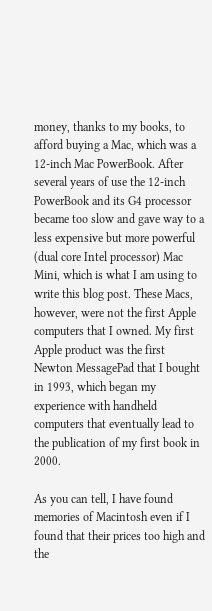money, thanks to my books, to afford buying a Mac, which was a 12-inch Mac PowerBook. After several years of use the 12-inch PowerBook and its G4 processor became too slow and gave way to a less expensive but more powerful (dual core Intel processor) Mac Mini, which is what I am using to write this blog post. These Macs, however, were not the first Apple computers that I owned. My first Apple product was the first Newton MessagePad that I bought in 1993, which began my experience with handheld computers that eventually lead to the publication of my first book in 2000.

As you can tell, I have found memories of Macintosh even if I found that their prices too high and the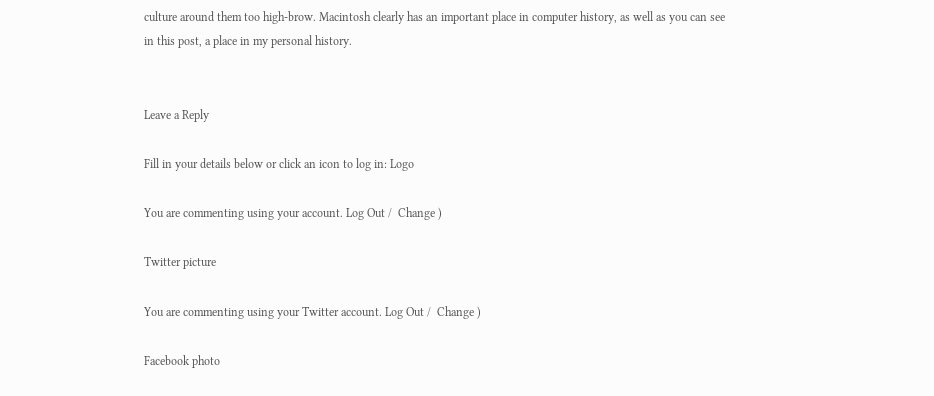culture around them too high-brow. Macintosh clearly has an important place in computer history, as well as you can see in this post, a place in my personal history.


Leave a Reply

Fill in your details below or click an icon to log in: Logo

You are commenting using your account. Log Out /  Change )

Twitter picture

You are commenting using your Twitter account. Log Out /  Change )

Facebook photo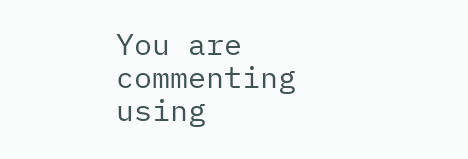You are commenting using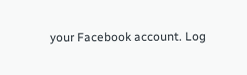your Facebook account. Log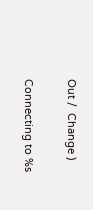Out /  Change )

Connecting to %s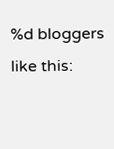%d bloggers like this: